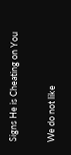Signs He is Cheating on You

We do not like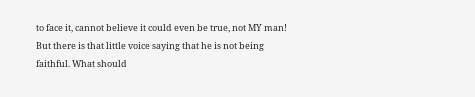to face it, cannot believe it could even be true, not MY man! But there is that little voice saying that he is not being faithful. What should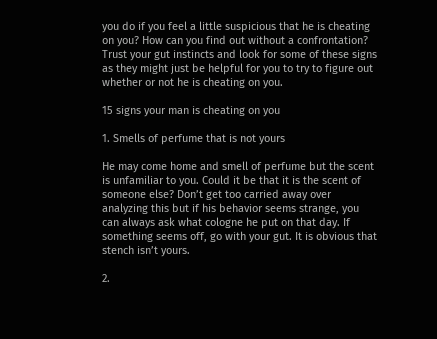you do if you feel a little suspicious that he is cheating on you? How can you find out without a confrontation?  Trust your gut instincts and look for some of these signs as they might just be helpful for you to try to figure out whether or not he is cheating on you.

15 signs your man is cheating on you

1. Smells of perfume that is not yours

He may come home and smell of perfume but the scent is unfamiliar to you. Could it be that it is the scent of someone else? Don’t get too carried away over analyzing this but if his behavior seems strange, you can always ask what cologne he put on that day. If something seems off, go with your gut. It is obvious that stench isn’t yours.

2.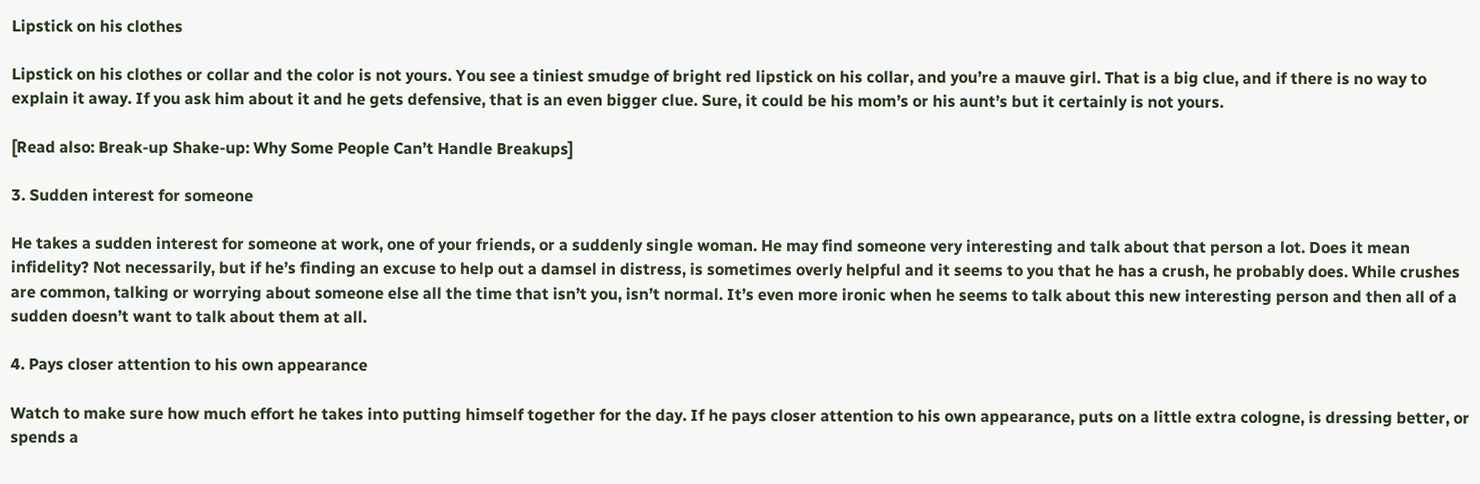Lipstick on his clothes

Lipstick on his clothes or collar and the color is not yours. You see a tiniest smudge of bright red lipstick on his collar, and you’re a mauve girl. That is a big clue, and if there is no way to explain it away. If you ask him about it and he gets defensive, that is an even bigger clue. Sure, it could be his mom’s or his aunt’s but it certainly is not yours.

[Read also: Break-up Shake-up: Why Some People Can’t Handle Breakups]

3. Sudden interest for someone

He takes a sudden interest for someone at work, one of your friends, or a suddenly single woman. He may find someone very interesting and talk about that person a lot. Does it mean infidelity? Not necessarily, but if he’s finding an excuse to help out a damsel in distress, is sometimes overly helpful and it seems to you that he has a crush, he probably does. While crushes are common, talking or worrying about someone else all the time that isn’t you, isn’t normal. It’s even more ironic when he seems to talk about this new interesting person and then all of a sudden doesn’t want to talk about them at all.

4. Pays closer attention to his own appearance

Watch to make sure how much effort he takes into putting himself together for the day. If he pays closer attention to his own appearance, puts on a little extra cologne, is dressing better, or spends a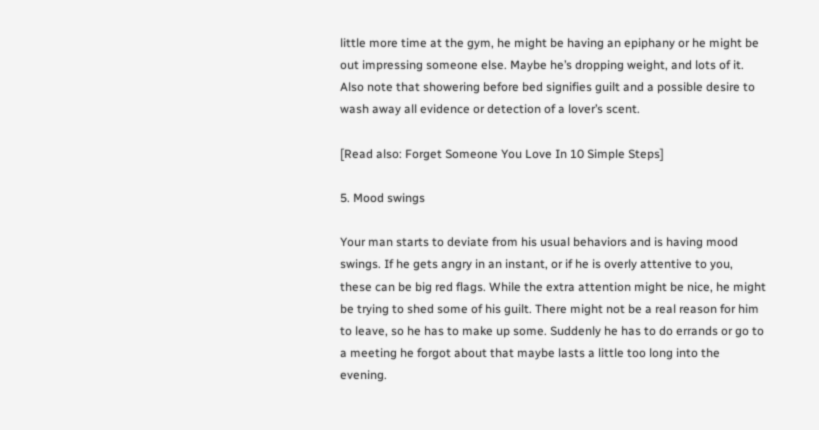little more time at the gym, he might be having an epiphany or he might be out impressing someone else. Maybe he’s dropping weight, and lots of it. Also note that showering before bed signifies guilt and a possible desire to wash away all evidence or detection of a lover’s scent.

[Read also: Forget Someone You Love In 10 Simple Steps]

5. Mood swings

Your man starts to deviate from his usual behaviors and is having mood swings. If he gets angry in an instant, or if he is overly attentive to you, these can be big red flags. While the extra attention might be nice, he might be trying to shed some of his guilt. There might not be a real reason for him to leave, so he has to make up some. Suddenly he has to do errands or go to a meeting he forgot about that maybe lasts a little too long into the evening.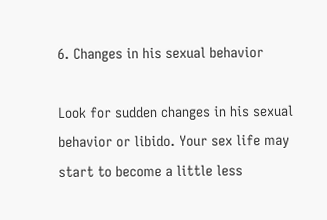6. Changes in his sexual behavior

Look for sudden changes in his sexual behavior or libido. Your sex life may start to become a little less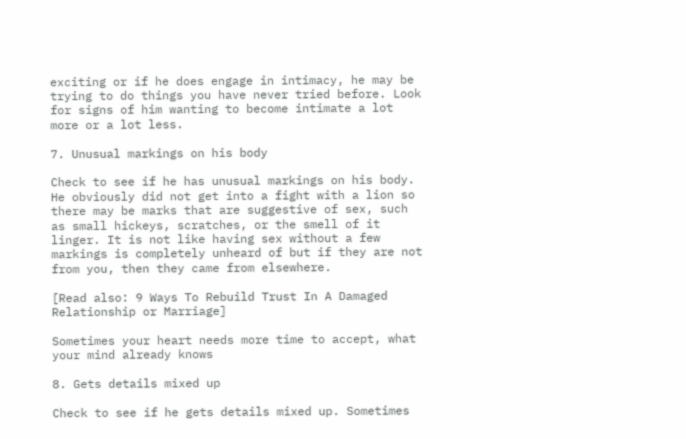exciting or if he does engage in intimacy, he may be trying to do things you have never tried before. Look for signs of him wanting to become intimate a lot more or a lot less.

7. Unusual markings on his body

Check to see if he has unusual markings on his body. He obviously did not get into a fight with a lion so there may be marks that are suggestive of sex, such as small hickeys, scratches, or the smell of it linger. It is not like having sex without a few markings is completely unheard of but if they are not from you, then they came from elsewhere.

[Read also: 9 Ways To Rebuild Trust In A Damaged Relationship or Marriage]

Sometimes your heart needs more time to accept, what your mind already knows

8. Gets details mixed up

Check to see if he gets details mixed up. Sometimes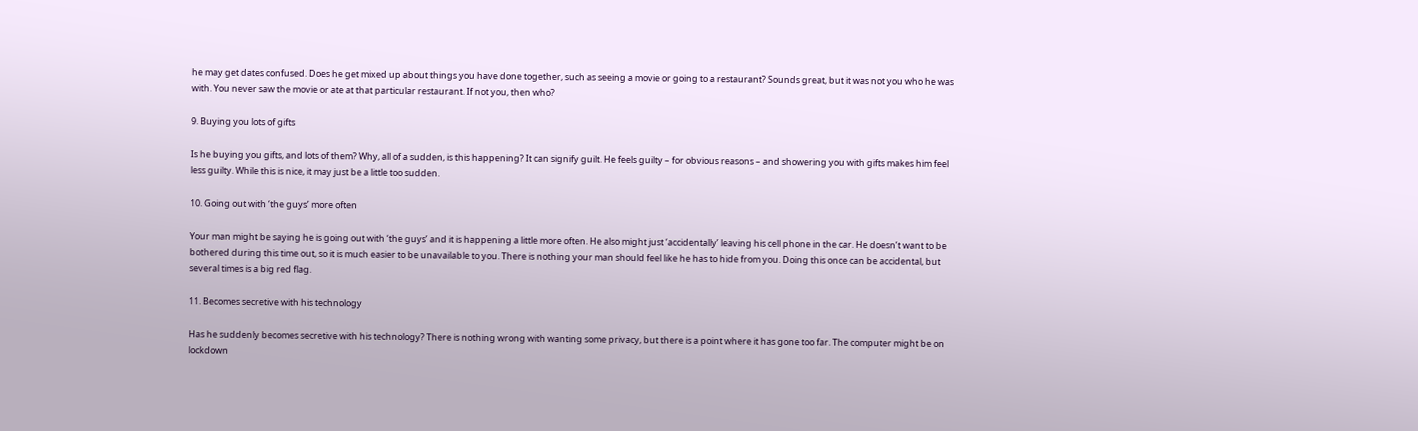he may get dates confused. Does he get mixed up about things you have done together, such as seeing a movie or going to a restaurant? Sounds great, but it was not you who he was with. You never saw the movie or ate at that particular restaurant. If not you, then who?

9. Buying you lots of gifts

Is he buying you gifts, and lots of them? Why, all of a sudden, is this happening? It can signify guilt. He feels guilty – for obvious reasons – and showering you with gifts makes him feel less guilty. While this is nice, it may just be a little too sudden.

10. Going out with ‘the guys’ more often

Your man might be saying he is going out with ‘the guys’ and it is happening a little more often. He also might just ‘accidentally’ leaving his cell phone in the car. He doesn’t want to be bothered during this time out, so it is much easier to be unavailable to you. There is nothing your man should feel like he has to hide from you. Doing this once can be accidental, but several times is a big red flag.

11. Becomes secretive with his technology

Has he suddenly becomes secretive with his technology? There is nothing wrong with wanting some privacy, but there is a point where it has gone too far. The computer might be on lockdown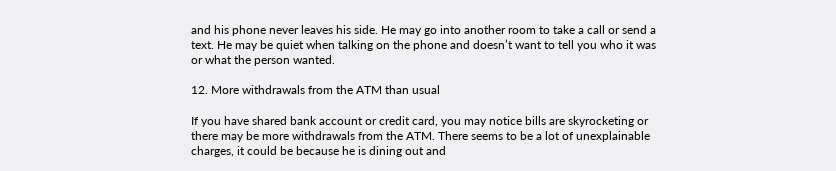and his phone never leaves his side. He may go into another room to take a call or send a text. He may be quiet when talking on the phone and doesn’t want to tell you who it was or what the person wanted.

12. More withdrawals from the ATM than usual

If you have shared bank account or credit card, you may notice bills are skyrocketing or there may be more withdrawals from the ATM. There seems to be a lot of unexplainable charges, it could be because he is dining out and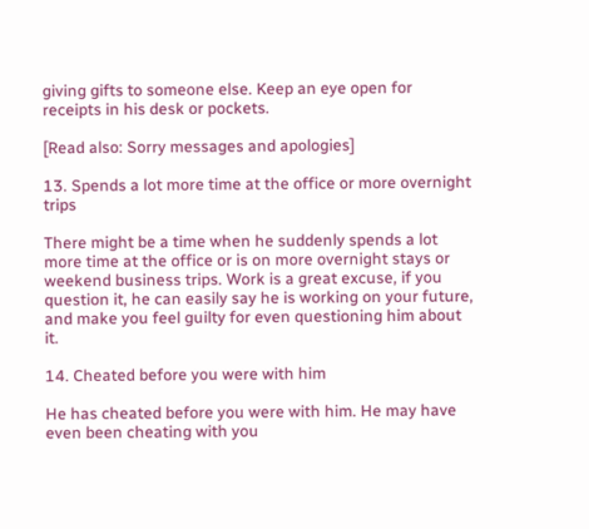giving gifts to someone else. Keep an eye open for receipts in his desk or pockets.

[Read also: Sorry messages and apologies]

13. Spends a lot more time at the office or more overnight trips

There might be a time when he suddenly spends a lot more time at the office or is on more overnight stays or weekend business trips. Work is a great excuse, if you question it, he can easily say he is working on your future, and make you feel guilty for even questioning him about it.

14. Cheated before you were with him

He has cheated before you were with him. He may have even been cheating with you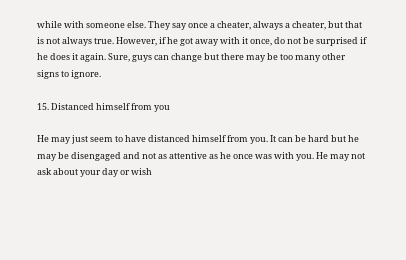while with someone else. They say once a cheater, always a cheater, but that is not always true. However, if he got away with it once, do not be surprised if he does it again. Sure, guys can change but there may be too many other signs to ignore.

15. Distanced himself from you

He may just seem to have distanced himself from you. It can be hard but he may be disengaged and not as attentive as he once was with you. He may not ask about your day or wish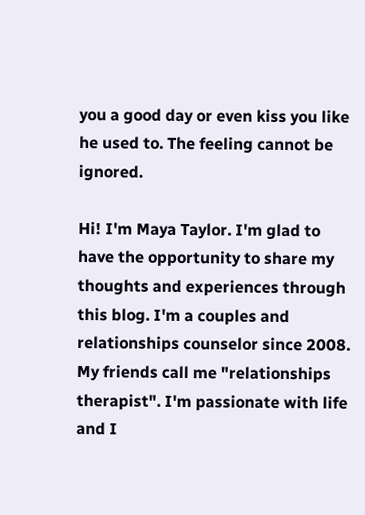you a good day or even kiss you like he used to. The feeling cannot be ignored.

Hi! I'm Maya Taylor. I'm glad to have the opportunity to share my thoughts and experiences through this blog. I'm a couples and relationships counselor since 2008. My friends call me "relationships therapist". I'm passionate with life and I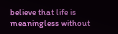believe that life is meaningless without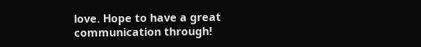love. Hope to have a great communication through!